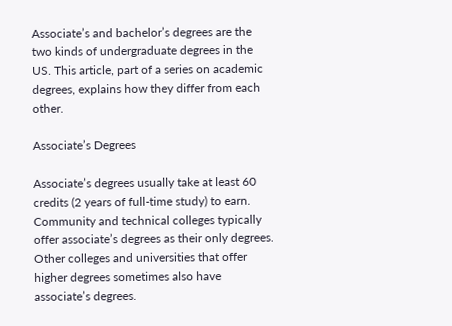Associate’s and bachelor’s degrees are the two kinds of undergraduate degrees in the US. This article, part of a series on academic degrees, explains how they differ from each other.

Associate’s Degrees

Associate’s degrees usually take at least 60 credits (2 years of full-time study) to earn. Community and technical colleges typically offer associate’s degrees as their only degrees. Other colleges and universities that offer higher degrees sometimes also have associate’s degrees.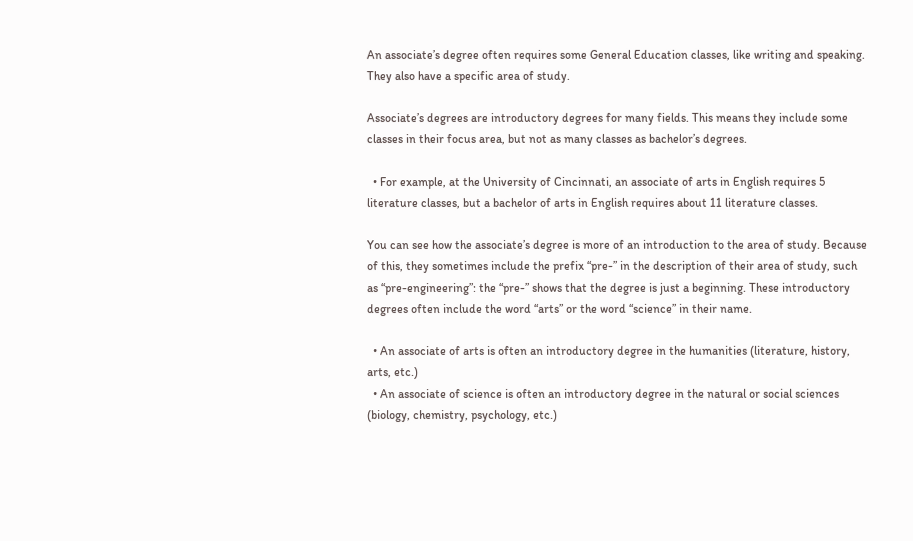An associate’s degree often requires some General Education classes, like writing and speaking. They also have a specific area of study.

Associate’s degrees are introductory degrees for many fields. This means they include some classes in their focus area, but not as many classes as bachelor’s degrees.

  • For example, at the University of Cincinnati, an associate of arts in English requires 5 literature classes, but a bachelor of arts in English requires about 11 literature classes.

You can see how the associate’s degree is more of an introduction to the area of study. Because of this, they sometimes include the prefix “pre-” in the description of their area of study, such as “pre-engineering”: the “pre-” shows that the degree is just a beginning. These introductory degrees often include the word “arts” or the word “science” in their name.

  • An associate of arts is often an introductory degree in the humanities (literature, history, arts, etc.)
  • An associate of science is often an introductory degree in the natural or social sciences (biology, chemistry, psychology, etc.)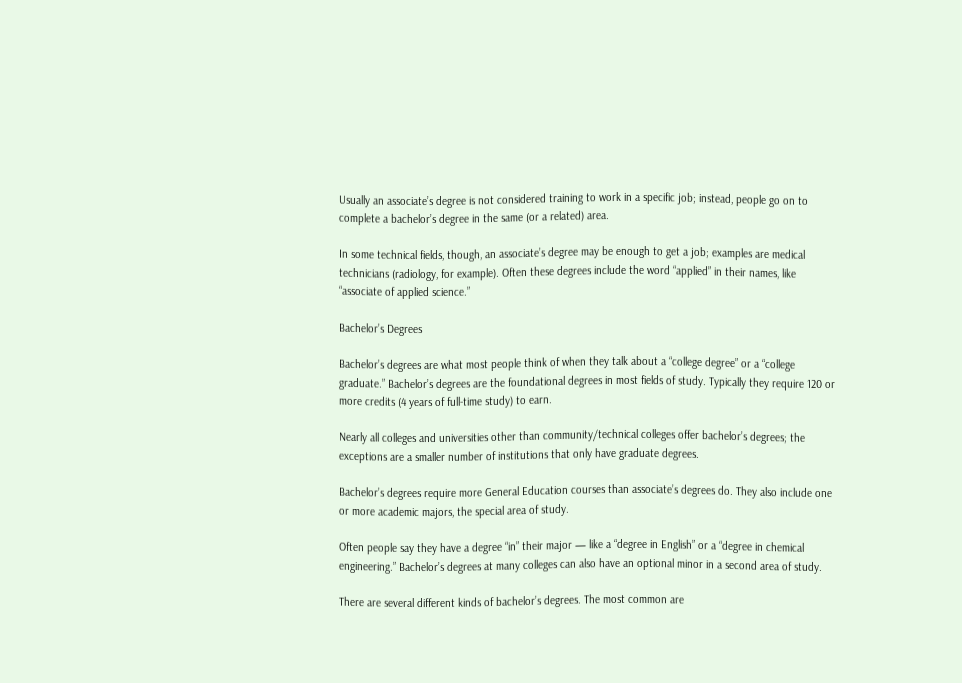Usually an associate’s degree is not considered training to work in a specific job; instead, people go on to complete a bachelor’s degree in the same (or a related) area.

In some technical fields, though, an associate’s degree may be enough to get a job; examples are medical technicians (radiology, for example). Often these degrees include the word “applied” in their names, like “associate of applied science.”

Bachelor’s Degrees

Bachelor’s degrees are what most people think of when they talk about a “college degree” or a “college graduate.” Bachelor’s degrees are the foundational degrees in most fields of study. Typically they require 120 or more credits (4 years of full-time study) to earn.

Nearly all colleges and universities other than community/technical colleges offer bachelor’s degrees; the exceptions are a smaller number of institutions that only have graduate degrees.

Bachelor’s degrees require more General Education courses than associate’s degrees do. They also include one or more academic majors, the special area of study.

Often people say they have a degree “in” their major — like a “degree in English” or a “degree in chemical engineering.” Bachelor’s degrees at many colleges can also have an optional minor in a second area of study.

There are several different kinds of bachelor’s degrees. The most common are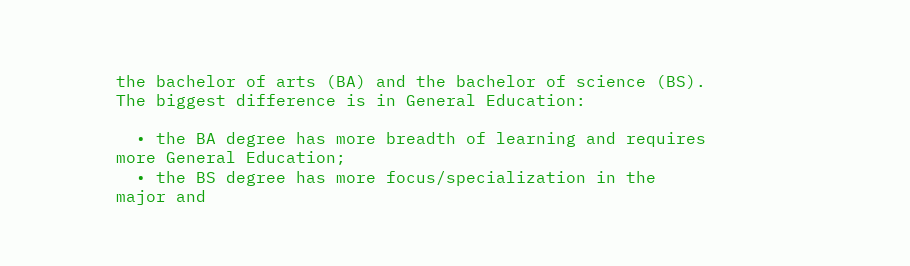the bachelor of arts (BA) and the bachelor of science (BS). The biggest difference is in General Education:

  • the BA degree has more breadth of learning and requires more General Education;
  • the BS degree has more focus/specialization in the major and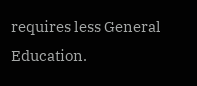requires less General Education.